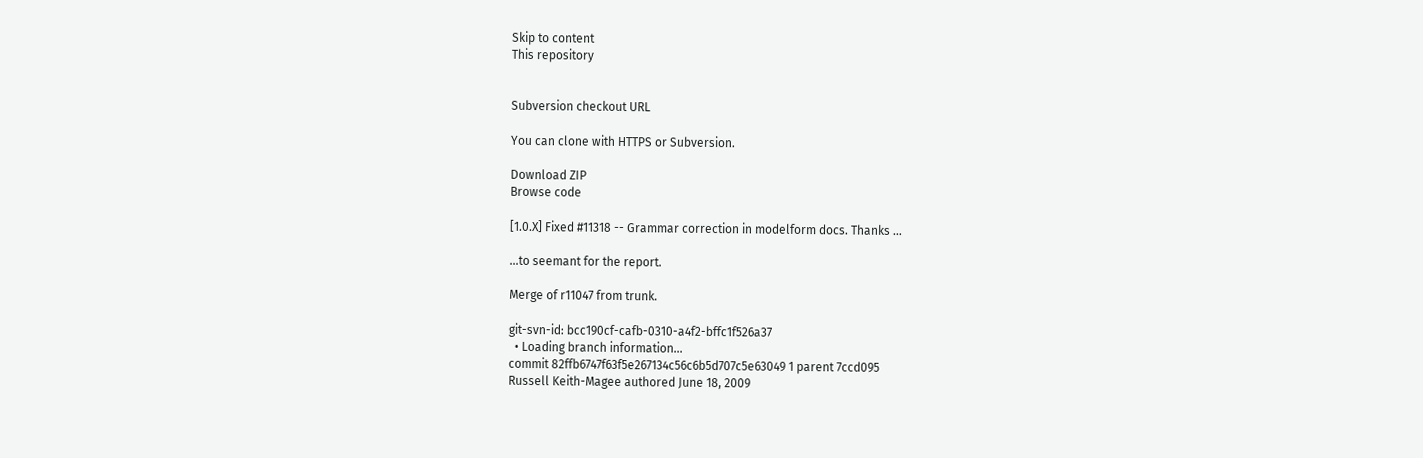Skip to content
This repository


Subversion checkout URL

You can clone with HTTPS or Subversion.

Download ZIP
Browse code

[1.0.X] Fixed #11318 -- Grammar correction in modelform docs. Thanks …

…to seemant for the report.

Merge of r11047 from trunk.

git-svn-id: bcc190cf-cafb-0310-a4f2-bffc1f526a37
  • Loading branch information...
commit 82ffb6747f63f5e267134c56c6b5d707c5e63049 1 parent 7ccd095
Russell Keith-Magee authored June 18, 2009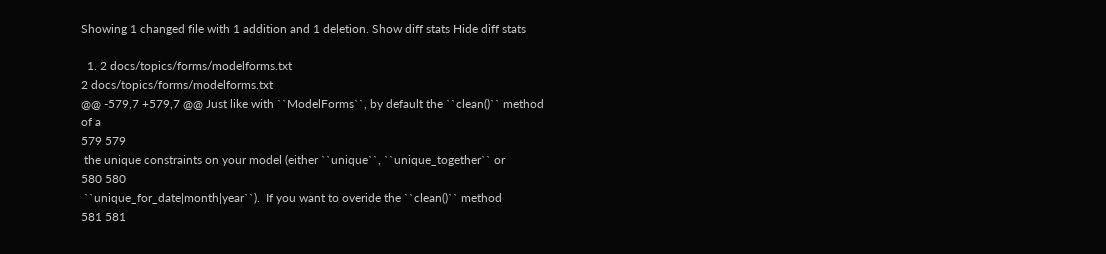Showing 1 changed file with 1 addition and 1 deletion. Show diff stats Hide diff stats

  1. 2 docs/topics/forms/modelforms.txt
2 docs/topics/forms/modelforms.txt
@@ -579,7 +579,7 @@ Just like with ``ModelForms``, by default the ``clean()`` method of a
579 579
 the unique constraints on your model (either ``unique``, ``unique_together`` or
580 580
 ``unique_for_date|month|year``).  If you want to overide the ``clean()`` method
581 581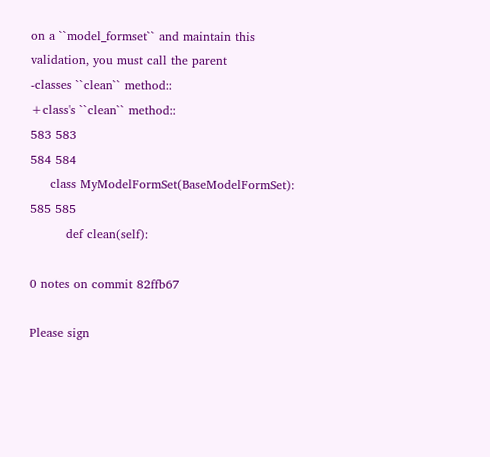on a ``model_formset`` and maintain this validation, you must call the parent
-classes ``clean`` method::
+class's ``clean`` method::
583 583
584 584
     class MyModelFormSet(BaseModelFormSet):
585 585
         def clean(self):

0 notes on commit 82ffb67

Please sign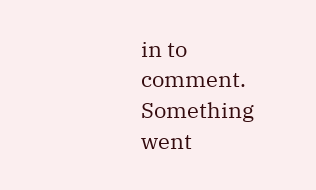in to comment.
Something went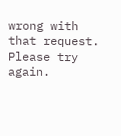wrong with that request. Please try again.